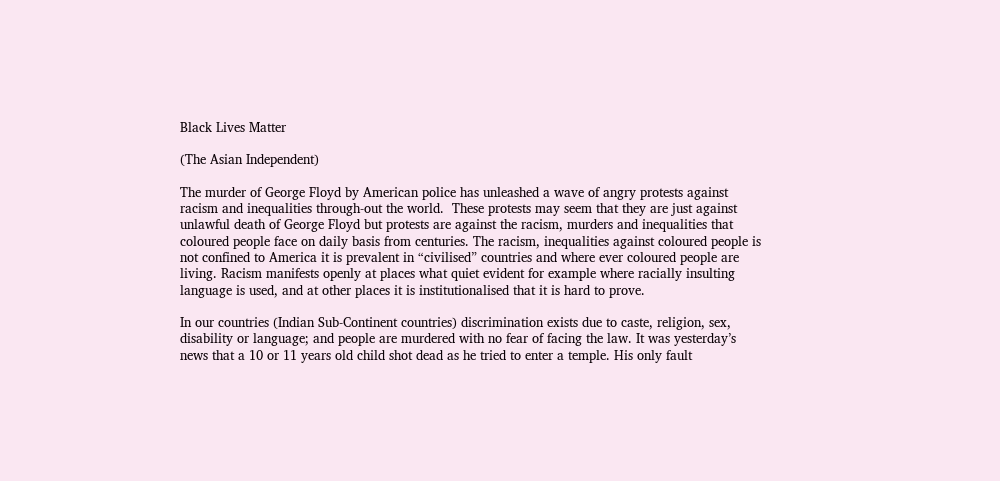Black Lives Matter

(The Asian Independent)

The murder of George Floyd by American police has unleashed a wave of angry protests against racism and inequalities through-out the world.  These protests may seem that they are just against unlawful death of George Floyd but protests are against the racism, murders and inequalities that coloured people face on daily basis from centuries. The racism, inequalities against coloured people is not confined to America it is prevalent in “civilised” countries and where ever coloured people are living. Racism manifests openly at places what quiet evident for example where racially insulting language is used, and at other places it is institutionalised that it is hard to prove.

In our countries (Indian Sub-Continent countries) discrimination exists due to caste, religion, sex, disability or language; and people are murdered with no fear of facing the law. It was yesterday’s news that a 10 or 11 years old child shot dead as he tried to enter a temple. His only fault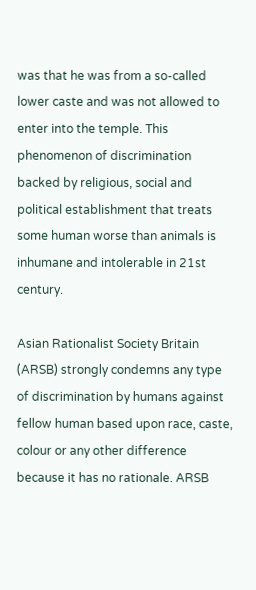was that he was from a so-called lower caste and was not allowed to enter into the temple. This phenomenon of discrimination backed by religious, social and political establishment that treats some human worse than animals is inhumane and intolerable in 21st century.

Asian Rationalist Society Britain (ARSB) strongly condemns any type of discrimination by humans against fellow human based upon race, caste, colour or any other difference because it has no rationale. ARSB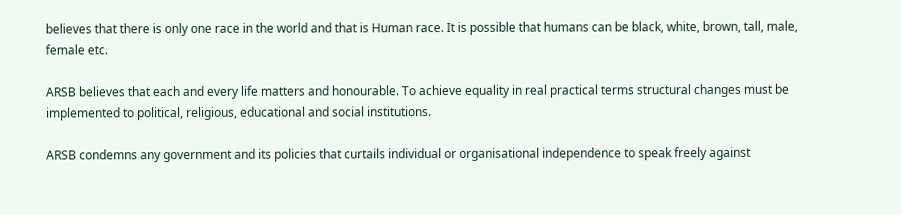believes that there is only one race in the world and that is Human race. It is possible that humans can be black, white, brown, tall, male, female etc.

ARSB believes that each and every life matters and honourable. To achieve equality in real practical terms structural changes must be implemented to political, religious, educational and social institutions.

ARSB condemns any government and its policies that curtails individual or organisational independence to speak freely against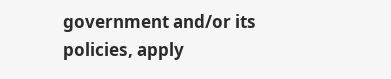government and/or its policies, apply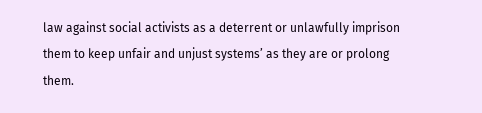law against social activists as a deterrent or unlawfully imprison them to keep unfair and unjust systems’ as they are or prolong them.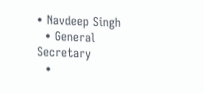• Navdeep Singh
  • General Secretary
  •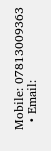Mobile: 07813009363
  • Email: